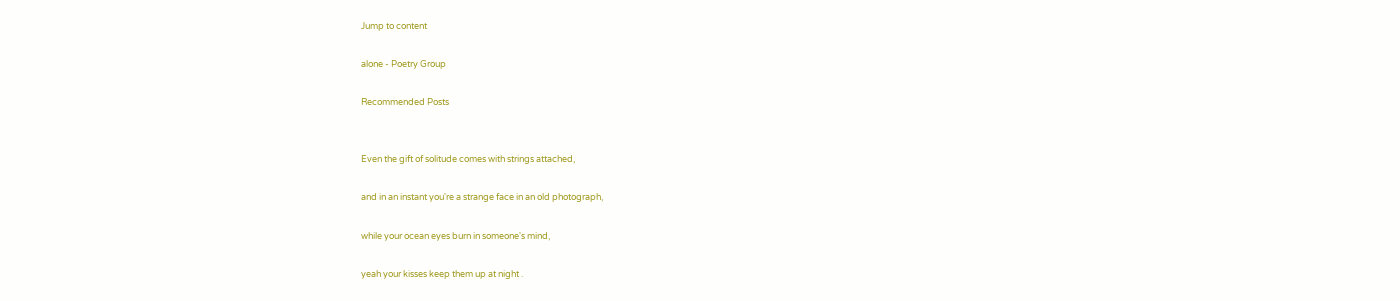Jump to content

alone - Poetry Group

Recommended Posts


Even the gift of solitude comes with strings attached,

and in an instant you're a strange face in an old photograph,

while your ocean eyes burn in someone's mind,

yeah your kisses keep them up at night .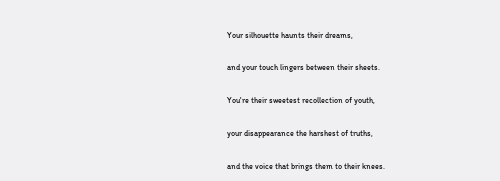Your silhouette haunts their dreams,

and your touch lingers between their sheets.

You're their sweetest recollection of youth,

your disappearance the harshest of truths,

and the voice that brings them to their knees.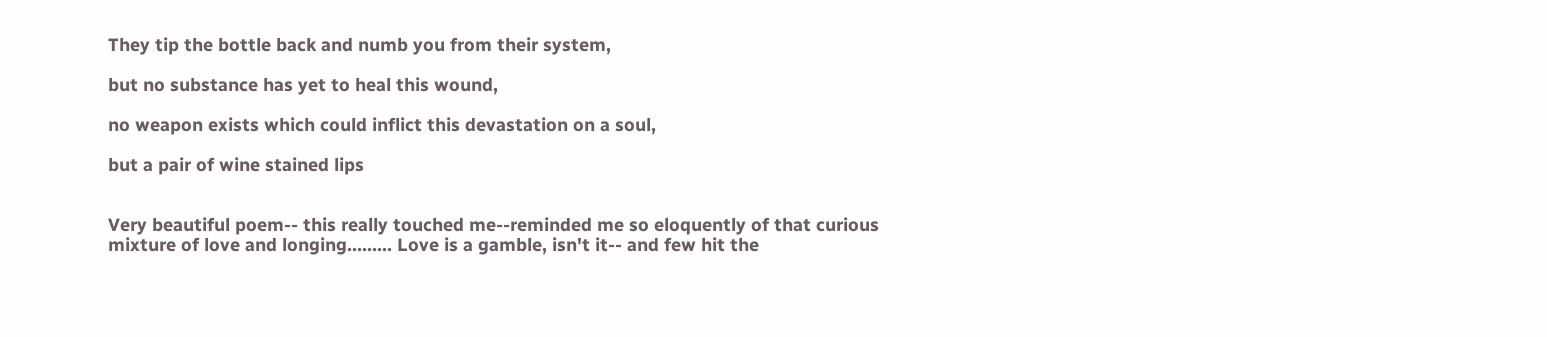They tip the bottle back and numb you from their system,

but no substance has yet to heal this wound,

no weapon exists which could inflict this devastation on a soul,

but a pair of wine stained lips


Very beautiful poem-- this really touched me--reminded me so eloquently of that curious mixture of love and longing......... Love is a gamble, isn't it-- and few hit the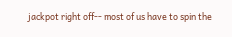jackpot right off-- most of us have to spin the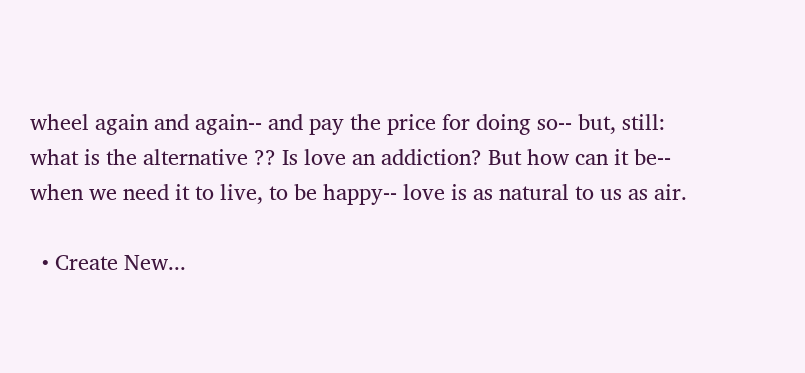wheel again and again-- and pay the price for doing so-- but, still: what is the alternative ?? Is love an addiction? But how can it be-- when we need it to live, to be happy-- love is as natural to us as air.

  • Create New...